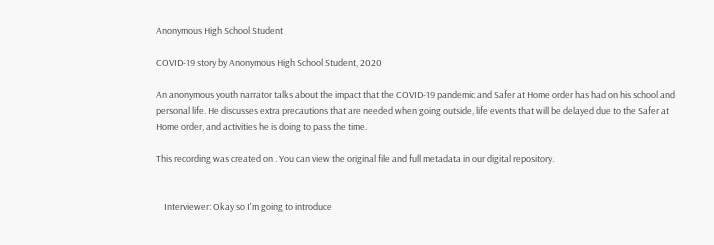Anonymous High School Student

COVID-19 story by Anonymous High School Student, 2020

An anonymous youth narrator talks about the impact that the COVID-19 pandemic and Safer at Home order has had on his school and personal life. He discusses extra precautions that are needed when going outside, life events that will be delayed due to the Safer at Home order, and activities he is doing to pass the time.

This recording was created on . You can view the original file and full metadata in our digital repository.


    Interviewer: Okay so I'm going to introduce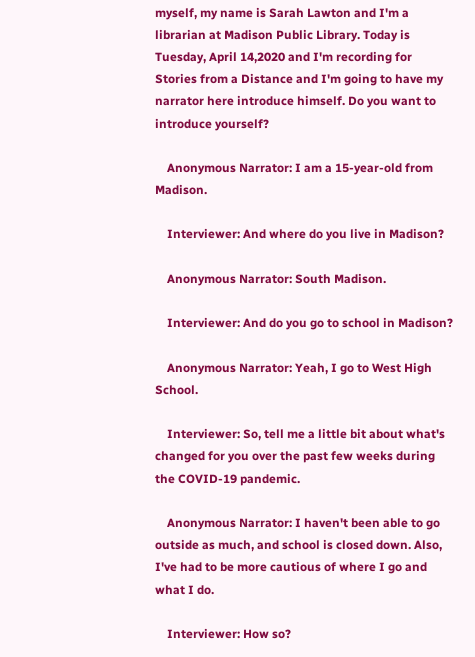myself, my name is Sarah Lawton and I'm a librarian at Madison Public Library. Today is Tuesday, April 14,2020 and I'm recording for Stories from a Distance and I'm going to have my narrator here introduce himself. Do you want to introduce yourself?

    Anonymous Narrator: I am a 15-year-old from Madison.

    Interviewer: And where do you live in Madison?

    Anonymous Narrator: South Madison.

    Interviewer: And do you go to school in Madison?

    Anonymous Narrator: Yeah, I go to West High School.

    Interviewer: So, tell me a little bit about what's changed for you over the past few weeks during the COVID-19 pandemic.

    Anonymous Narrator: I haven't been able to go outside as much, and school is closed down. Also, I've had to be more cautious of where I go and what I do.

    Interviewer: How so?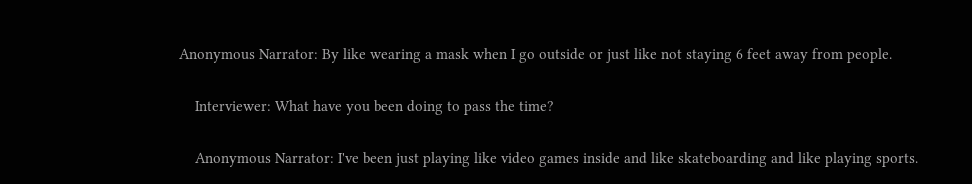Anonymous Narrator: By like wearing a mask when I go outside or just like not staying 6 feet away from people.

    Interviewer: What have you been doing to pass the time?

    Anonymous Narrator: I've been just playing like video games inside and like skateboarding and like playing sports.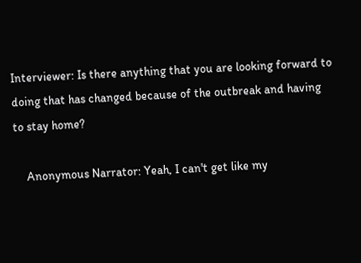Interviewer: Is there anything that you are looking forward to doing that has changed because of the outbreak and having to stay home?

    Anonymous Narrator: Yeah, I can't get like my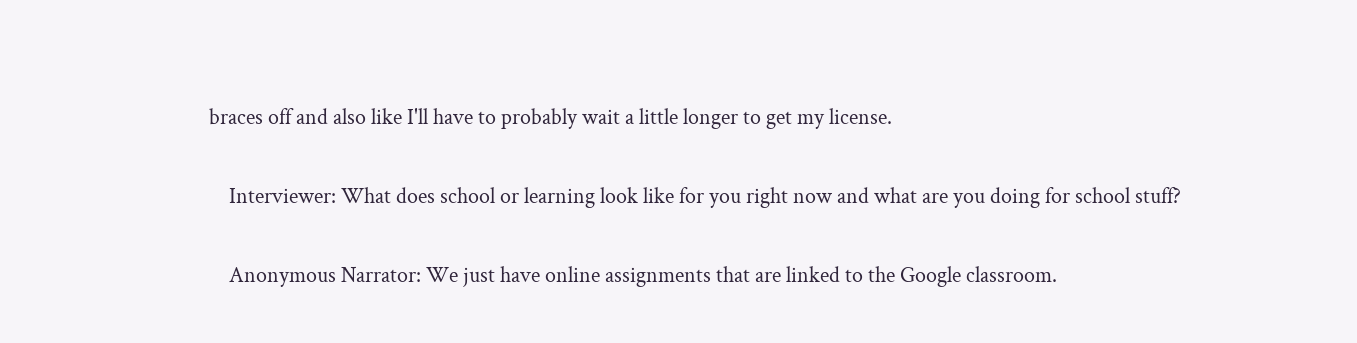braces off and also like I'll have to probably wait a little longer to get my license.

    Interviewer: What does school or learning look like for you right now and what are you doing for school stuff?

    Anonymous Narrator: We just have online assignments that are linked to the Google classroom.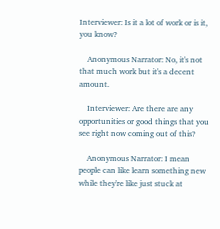Interviewer: Is it a lot of work or is it, you know?

    Anonymous Narrator: No, it's not that much work but it's a decent amount.

    Interviewer: Are there are any opportunities or good things that you see right now coming out of this?

    Anonymous Narrator: I mean people can like learn something new while they're like just stuck at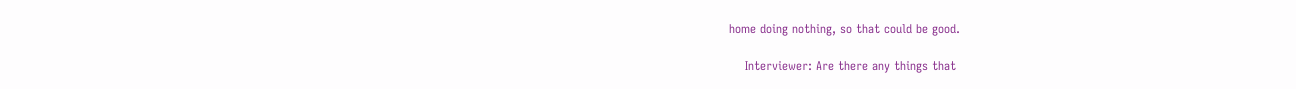home doing nothing, so that could be good.

    Interviewer: Are there any things that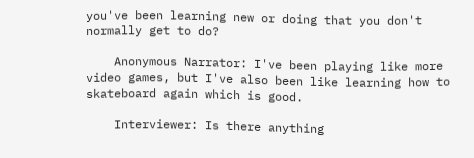you've been learning new or doing that you don't normally get to do?

    Anonymous Narrator: I've been playing like more video games, but I've also been like learning how to skateboard again which is good.

    Interviewer: Is there anything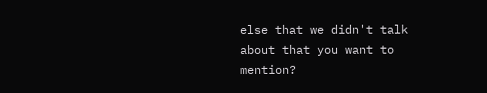else that we didn't talk about that you want to mention?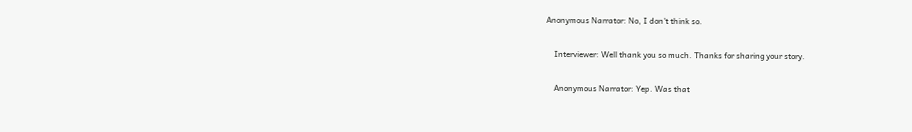Anonymous Narrator: No, I don't think so.

    Interviewer: Well thank you so much. Thanks for sharing your story.

    Anonymous Narrator: Yep. Was that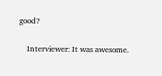good?

    Interviewer: It was awesome.